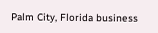Palm City, Florida business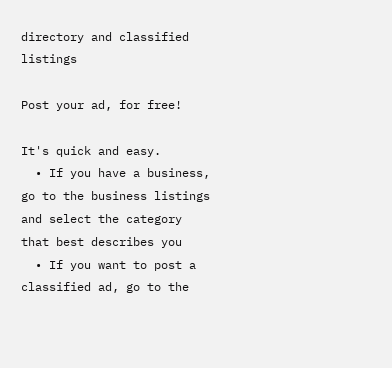directory and classified listings

Post your ad, for free!

It's quick and easy.
  • If you have a business, go to the business listings and select the category that best describes you
  • If you want to post a classified ad, go to the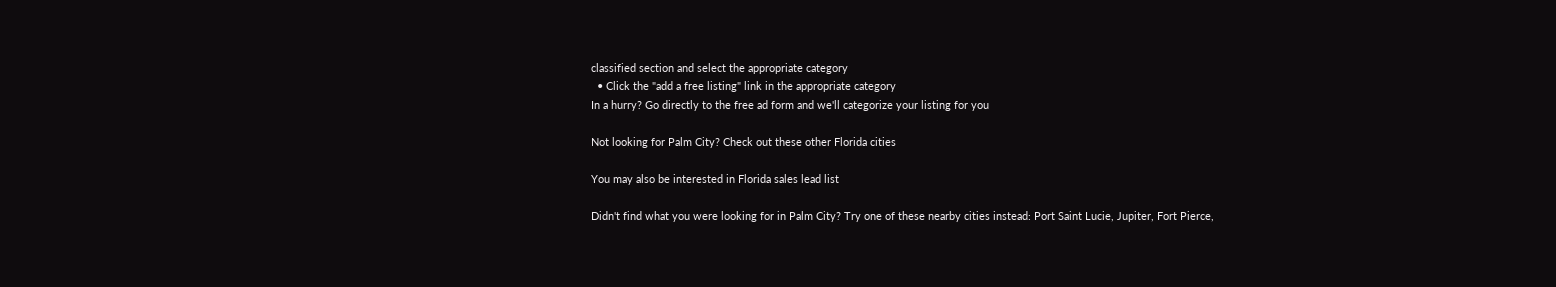classified section and select the appropriate category
  • Click the "add a free listing" link in the appropriate category
In a hurry? Go directly to the free ad form and we'll categorize your listing for you

Not looking for Palm City? Check out these other Florida cities

You may also be interested in Florida sales lead list

Didn't find what you were looking for in Palm City? Try one of these nearby cities instead: Port Saint Lucie, Jupiter, Fort Pierce,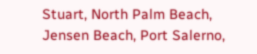Stuart, North Palm Beach, Jensen Beach, Port Salerno,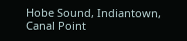Hobe Sound, Indiantown, Canal Point